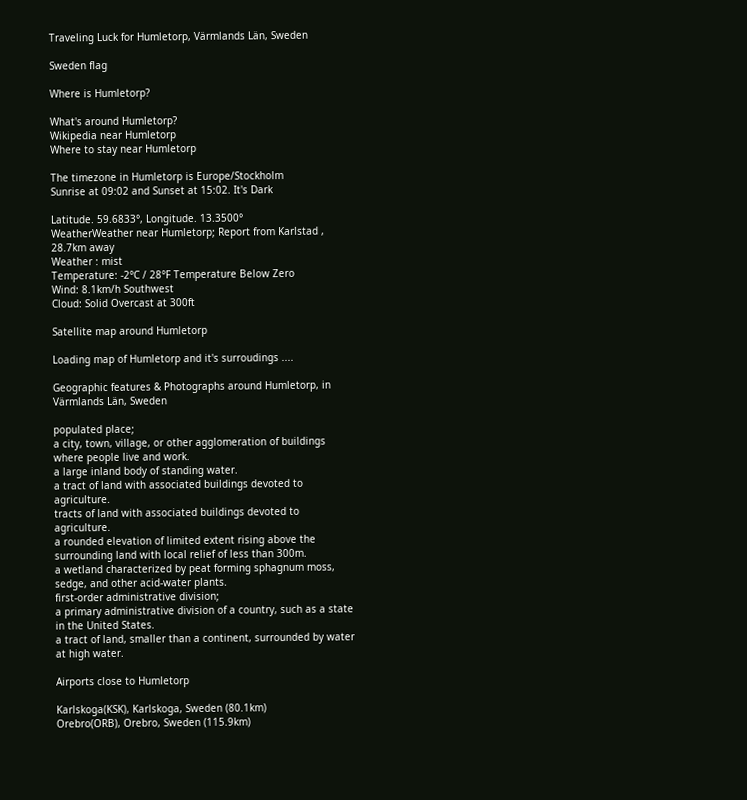Traveling Luck for Humletorp, Värmlands Län, Sweden

Sweden flag

Where is Humletorp?

What's around Humletorp?
Wikipedia near Humletorp
Where to stay near Humletorp

The timezone in Humletorp is Europe/Stockholm
Sunrise at 09:02 and Sunset at 15:02. It's Dark

Latitude. 59.6833°, Longitude. 13.3500°
WeatherWeather near Humletorp; Report from Karlstad , 28.7km away
Weather : mist
Temperature: -2°C / 28°F Temperature Below Zero
Wind: 8.1km/h Southwest
Cloud: Solid Overcast at 300ft

Satellite map around Humletorp

Loading map of Humletorp and it's surroudings ....

Geographic features & Photographs around Humletorp, in Värmlands Län, Sweden

populated place;
a city, town, village, or other agglomeration of buildings where people live and work.
a large inland body of standing water.
a tract of land with associated buildings devoted to agriculture.
tracts of land with associated buildings devoted to agriculture.
a rounded elevation of limited extent rising above the surrounding land with local relief of less than 300m.
a wetland characterized by peat forming sphagnum moss, sedge, and other acid-water plants.
first-order administrative division;
a primary administrative division of a country, such as a state in the United States.
a tract of land, smaller than a continent, surrounded by water at high water.

Airports close to Humletorp

Karlskoga(KSK), Karlskoga, Sweden (80.1km)
Orebro(ORB), Orebro, Sweden (115.9km)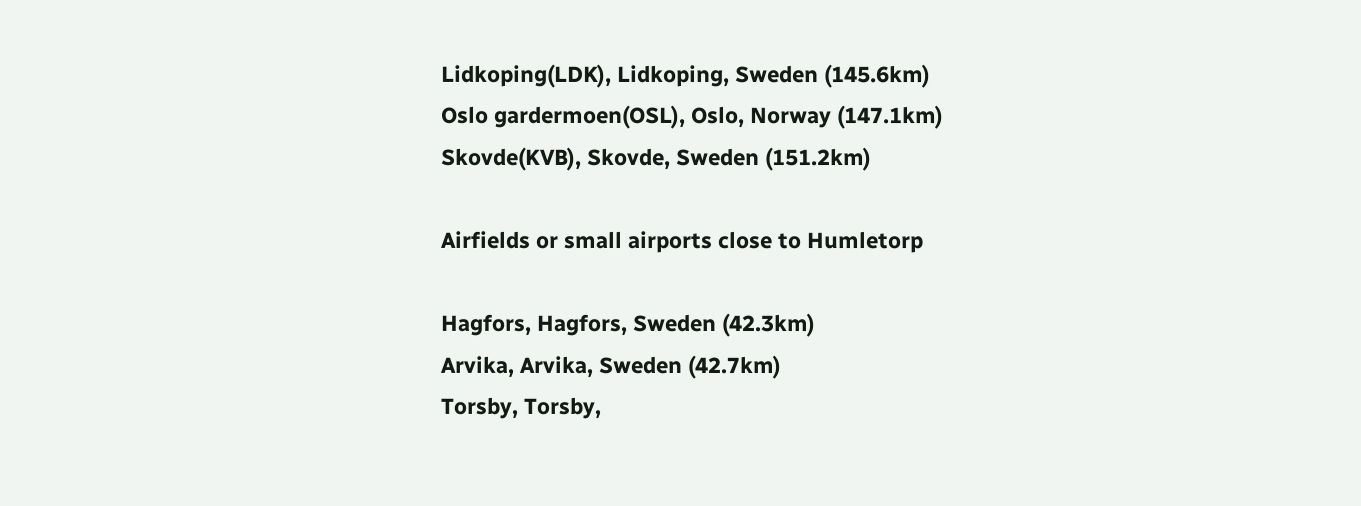Lidkoping(LDK), Lidkoping, Sweden (145.6km)
Oslo gardermoen(OSL), Oslo, Norway (147.1km)
Skovde(KVB), Skovde, Sweden (151.2km)

Airfields or small airports close to Humletorp

Hagfors, Hagfors, Sweden (42.3km)
Arvika, Arvika, Sweden (42.7km)
Torsby, Torsby,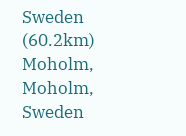Sweden (60.2km)
Moholm, Moholm, Sweden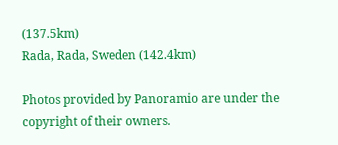(137.5km)
Rada, Rada, Sweden (142.4km)

Photos provided by Panoramio are under the copyright of their owners.